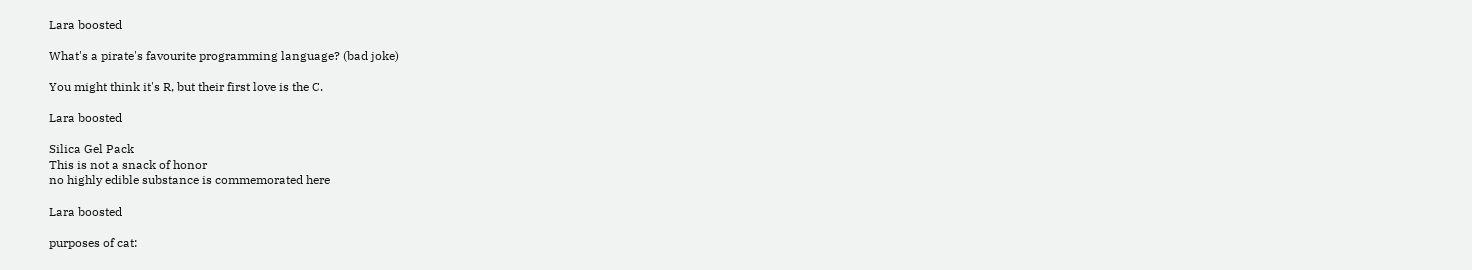Lara boosted

What's a pirate's favourite programming language? (bad joke)

You might think it's R, but their first love is the C.

Lara boosted

Silica Gel Pack
This is not a snack of honor
no highly edible substance is commemorated here

Lara boosted

purposes of cat: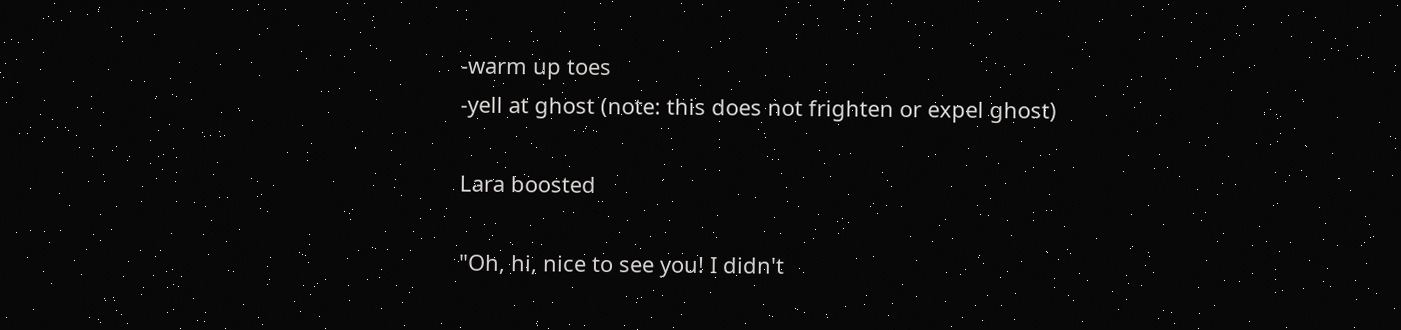-warm up toes
-yell at ghost (note: this does not frighten or expel ghost)

Lara boosted

"Oh, hi, nice to see you! I didn't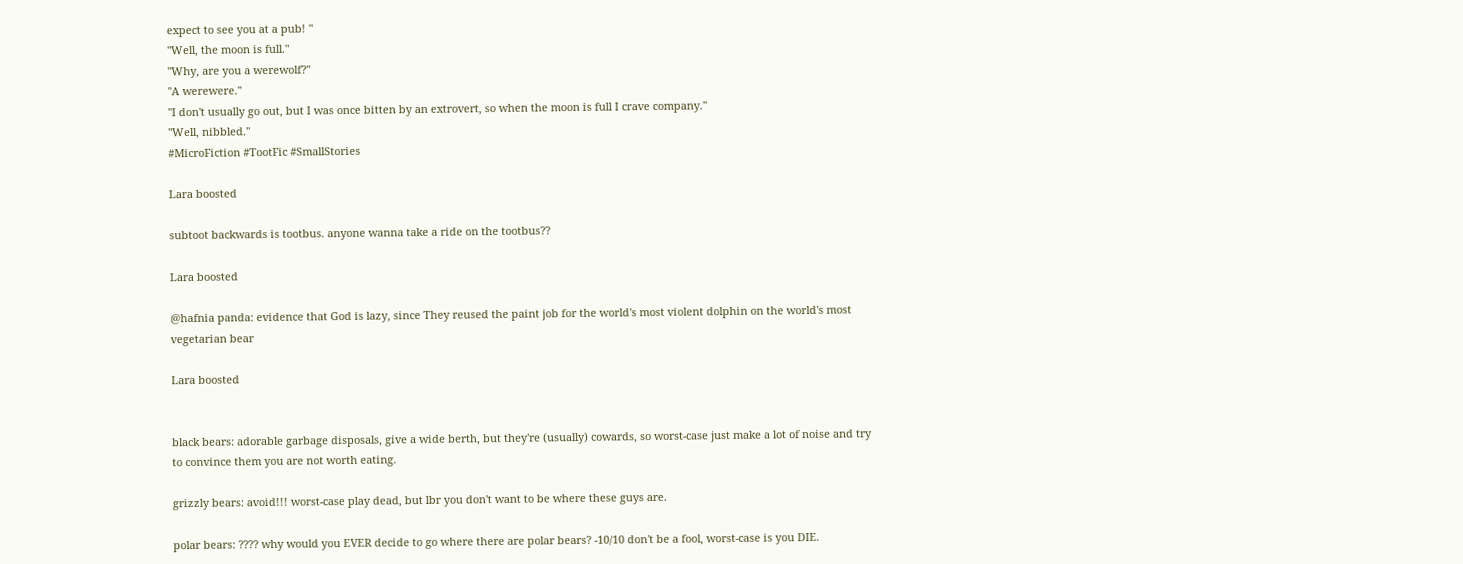expect to see you at a pub! "
"Well, the moon is full."
"Why, are you a werewolf?"
"A werewere."
"I don't usually go out, but I was once bitten by an extrovert, so when the moon is full I crave company."
"Well, nibbled."
#MicroFiction #TootFic #SmallStories

Lara boosted

subtoot backwards is tootbus. anyone wanna take a ride on the tootbus??

Lara boosted

@hafnia panda: evidence that God is lazy, since They reused the paint job for the world's most violent dolphin on the world's most vegetarian bear

Lara boosted


black bears: adorable garbage disposals, give a wide berth, but they're (usually) cowards, so worst-case just make a lot of noise and try to convince them you are not worth eating.

grizzly bears: avoid!!! worst-case play dead, but lbr you don't want to be where these guys are.

polar bears: ???? why would you EVER decide to go where there are polar bears? -10/10 don't be a fool, worst-case is you DIE.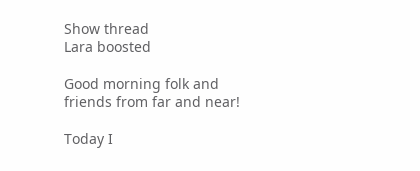Show thread
Lara boosted

Good morning folk and friends from far and near!

Today I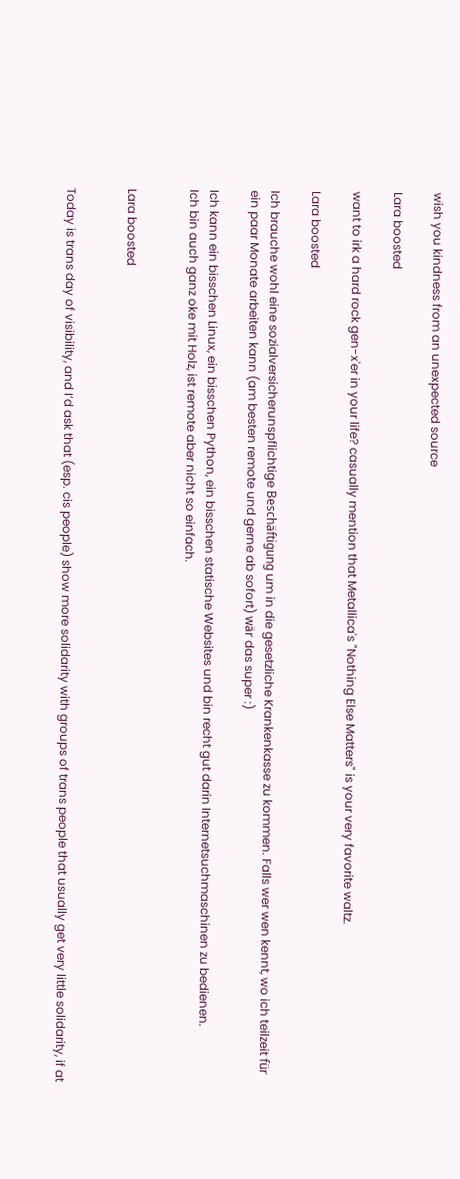wish you kindness from an unexpected source

Lara boosted

want to irk a hard rock gen-x'er in your life? casually mention that Metallica's "Nothing Else Matters" is your very favorite waltz.

Lara boosted

Ich brauche wohl eine sozialversicherunspflichtige Beschäftigung um in die gesetzliche Krankenkasse zu kommen. Falls wer wen kennt, wo ich teilzeit für ein paar Monate arbeiten kann (am besten remote und gerne ab sofort) wär das super :)

Ich kann ein bisschen Linux, ein bisschen Python, ein bisschen statische Websites und bin recht gut darin Internetsuchmaschinen zu bedienen.
Ich bin auch ganz oke mit Holz, ist remote aber nicht so einfach.


Lara boosted


Today is trans day of visibility, and I’d ask that (esp. cis people) show more solidarity with groups of trans people that usually get very little solidarity, if at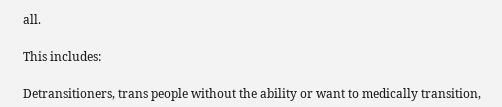all.

This includes:

Detransitioners, trans people without the ability or want to medically transition,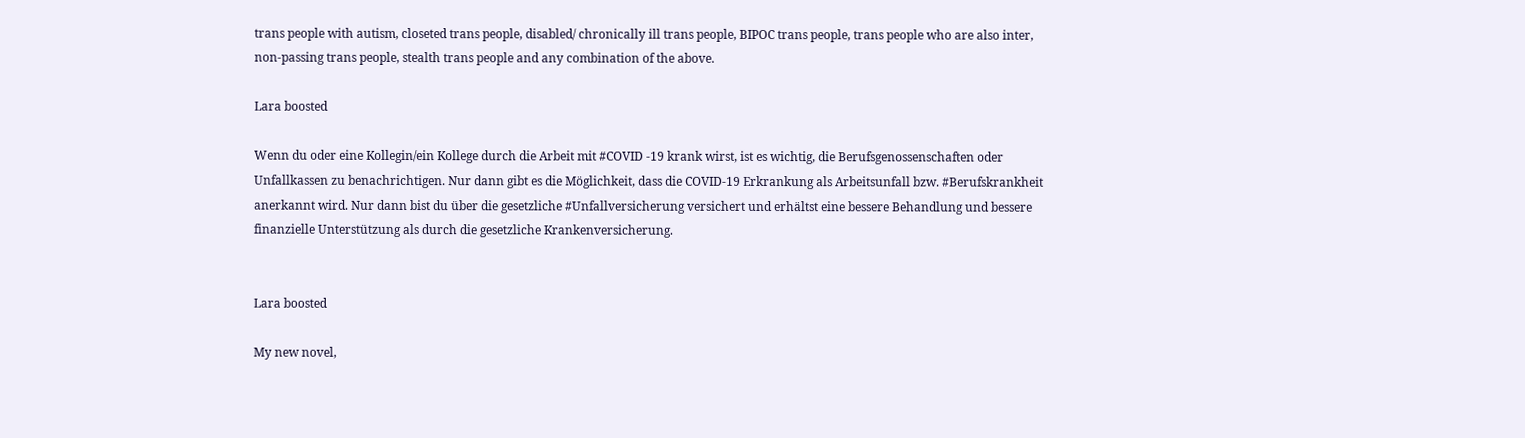trans people with autism, closeted trans people, disabled/ chronically ill trans people, BIPOC trans people, trans people who are also inter, non-passing trans people, stealth trans people and any combination of the above.

Lara boosted

Wenn du oder eine Kollegin/ein Kollege durch die Arbeit mit #COVID -19 krank wirst, ist es wichtig, die Berufsgenossenschaften oder Unfallkassen zu benachrichtigen. Nur dann gibt es die Möglichkeit, dass die COVID-19 Erkrankung als Arbeitsunfall bzw. #Berufskrankheit anerkannt wird. Nur dann bist du über die gesetzliche #Unfallversicherung versichert und erhältst eine bessere Behandlung und bessere finanzielle Unterstützung als durch die gesetzliche Krankenversicherung.


Lara boosted

My new novel,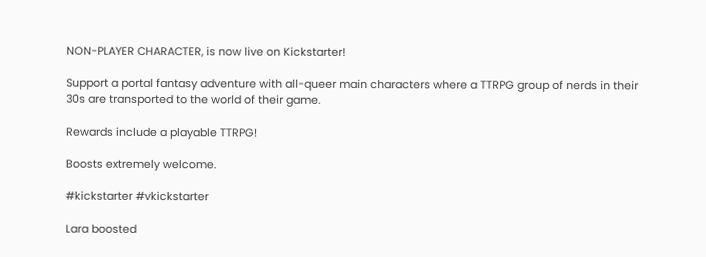NON-PLAYER CHARACTER, is now live on Kickstarter!

Support a portal fantasy adventure with all-queer main characters where a TTRPG group of nerds in their 30s are transported to the world of their game.

Rewards include a playable TTRPG!

Boosts extremely welcome.

#kickstarter #vkickstarter

Lara boosted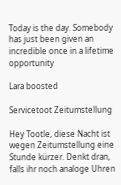Today is the day. Somebody has just been given an incredible once in a lifetime opportunity

Lara boosted

Servicetoot Zeitumstellung

Hey Tootle, diese Nacht ist wegen Zeitumstellung eine Stunde kürzer. Denkt dran, falls ihr noch analoge Uhren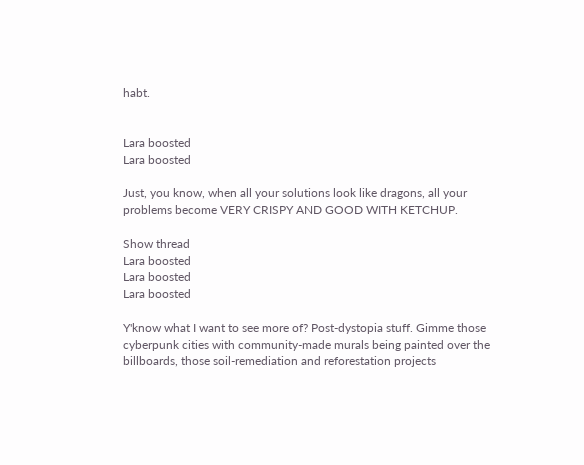habt.


Lara boosted
Lara boosted

Just, you know, when all your solutions look like dragons, all your problems become VERY CRISPY AND GOOD WITH KETCHUP.

Show thread
Lara boosted
Lara boosted
Lara boosted

Y'know what I want to see more of? Post-dystopia stuff. Gimme those cyberpunk cities with community-made murals being painted over the billboards, those soil-remediation and reforestation projects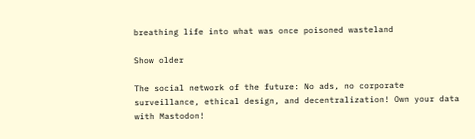breathing life into what was once poisoned wasteland

Show older

The social network of the future: No ads, no corporate surveillance, ethical design, and decentralization! Own your data with Mastodon!